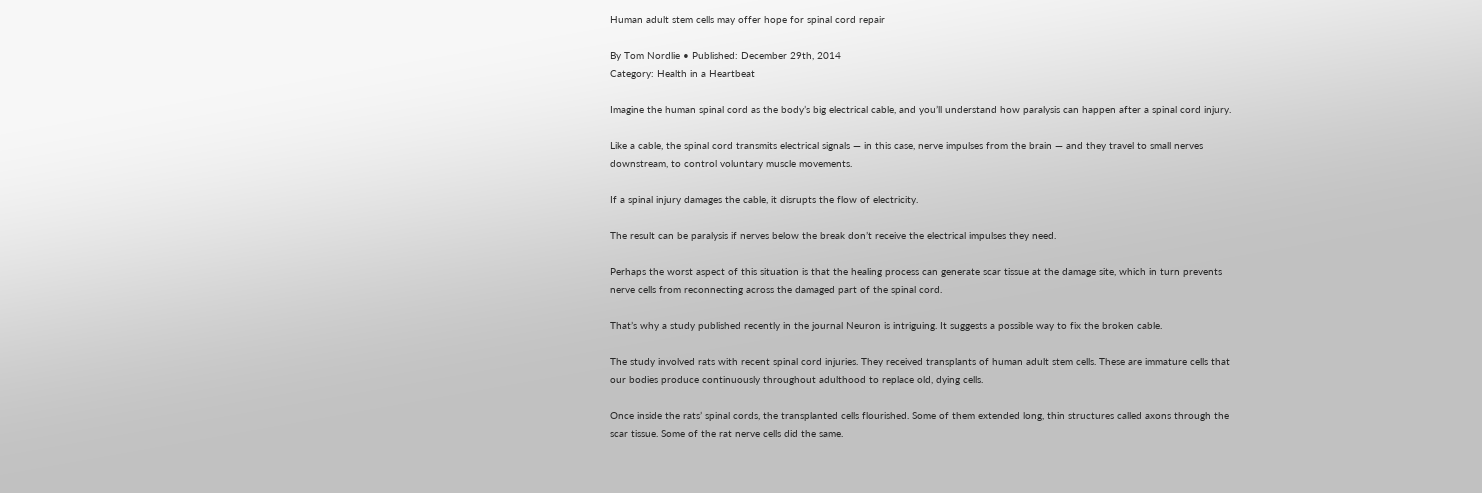Human adult stem cells may offer hope for spinal cord repair

By Tom Nordlie • Published: December 29th, 2014
Category: Health in a Heartbeat

Imagine the human spinal cord as the body’s big electrical cable, and you’ll understand how paralysis can happen after a spinal cord injury.

Like a cable, the spinal cord transmits electrical signals — in this case, nerve impulses from the brain — and they travel to small nerves downstream, to control voluntary muscle movements.

If a spinal injury damages the cable, it disrupts the flow of electricity.

The result can be paralysis if nerves below the break don’t receive the electrical impulses they need.

Perhaps the worst aspect of this situation is that the healing process can generate scar tissue at the damage site, which in turn prevents nerve cells from reconnecting across the damaged part of the spinal cord.

That’s why a study published recently in the journal Neuron is intriguing. It suggests a possible way to fix the broken cable.

The study involved rats with recent spinal cord injuries. They received transplants of human adult stem cells. These are immature cells that our bodies produce continuously throughout adulthood to replace old, dying cells.

Once inside the rats’ spinal cords, the transplanted cells flourished. Some of them extended long, thin structures called axons through the scar tissue. Some of the rat nerve cells did the same.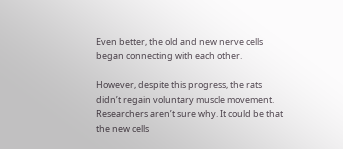Even better, the old and new nerve cells began connecting with each other.

However, despite this progress, the rats didn’t regain voluntary muscle movement. Researchers aren’t sure why. It could be that the new cells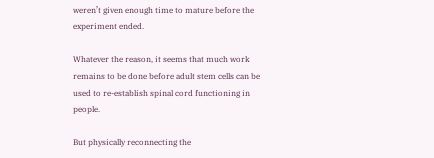weren’t given enough time to mature before the experiment ended.

Whatever the reason, it seems that much work remains to be done before adult stem cells can be used to re-establish spinal cord functioning in people.

But physically reconnecting the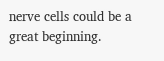nerve cells could be a great beginning.